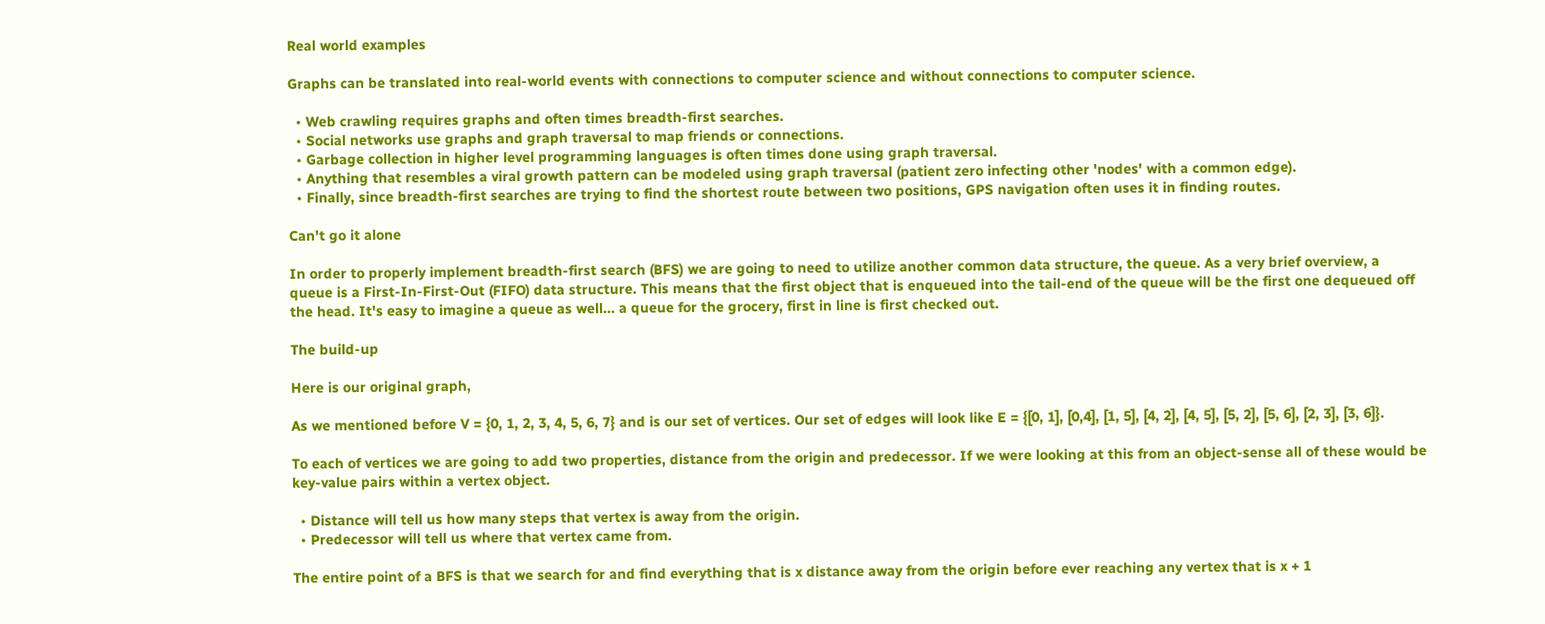Real world examples

Graphs can be translated into real-world events with connections to computer science and without connections to computer science.

  • Web crawling requires graphs and often times breadth-first searches.
  • Social networks use graphs and graph traversal to map friends or connections.
  • Garbage collection in higher level programming languages is often times done using graph traversal.
  • Anything that resembles a viral growth pattern can be modeled using graph traversal (patient zero infecting other 'nodes' with a common edge).
  • Finally, since breadth-first searches are trying to find the shortest route between two positions, GPS navigation often uses it in finding routes.

Can't go it alone

In order to properly implement breadth-first search (BFS) we are going to need to utilize another common data structure, the queue. As a very brief overview, a queue is a First-In-First-Out (FIFO) data structure. This means that the first object that is enqueued into the tail-end of the queue will be the first one dequeued off the head. It's easy to imagine a queue as well... a queue for the grocery, first in line is first checked out.

The build-up

Here is our original graph,

As we mentioned before V = {0, 1, 2, 3, 4, 5, 6, 7} and is our set of vertices. Our set of edges will look like E = {[0, 1], [0,4], [1, 5], [4, 2], [4, 5], [5, 2], [5, 6], [2, 3], [3, 6]}.

To each of vertices we are going to add two properties, distance from the origin and predecessor. If we were looking at this from an object-sense all of these would be key-value pairs within a vertex object.

  • Distance will tell us how many steps that vertex is away from the origin.
  • Predecessor will tell us where that vertex came from.

The entire point of a BFS is that we search for and find everything that is x distance away from the origin before ever reaching any vertex that is x + 1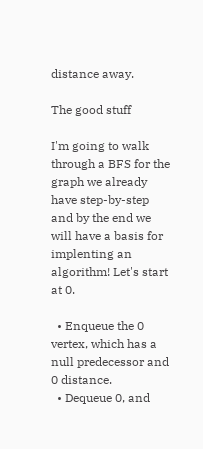distance away.

The good stuff

I'm going to walk through a BFS for the graph we already have step-by-step and by the end we will have a basis for implenting an algorithm! Let's start at 0.

  • Enqueue the 0 vertex, which has a null predecessor and 0 distance.
  • Dequeue 0, and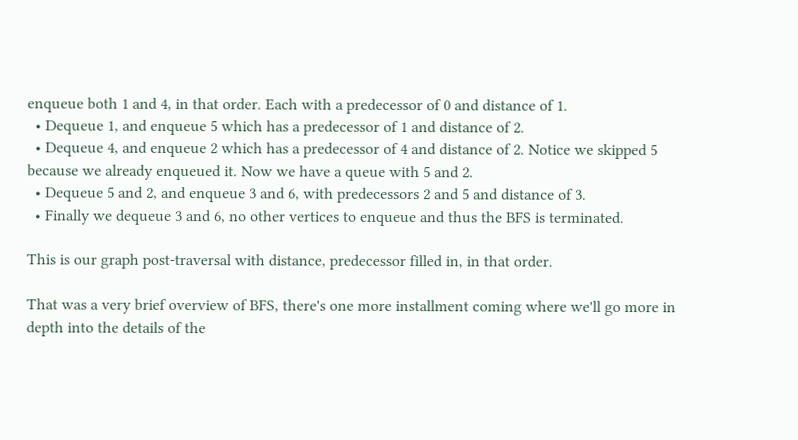enqueue both 1 and 4, in that order. Each with a predecessor of 0 and distance of 1.
  • Dequeue 1, and enqueue 5 which has a predecessor of 1 and distance of 2.
  • Dequeue 4, and enqueue 2 which has a predecessor of 4 and distance of 2. Notice we skipped 5 because we already enqueued it. Now we have a queue with 5 and 2.
  • Dequeue 5 and 2, and enqueue 3 and 6, with predecessors 2 and 5 and distance of 3.
  • Finally we dequeue 3 and 6, no other vertices to enqueue and thus the BFS is terminated.

This is our graph post-traversal with distance, predecessor filled in, in that order.

That was a very brief overview of BFS, there's one more installment coming where we'll go more in depth into the details of the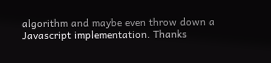algorithm and maybe even throw down a Javascript implementation. Thanks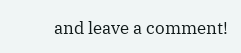and leave a comment!